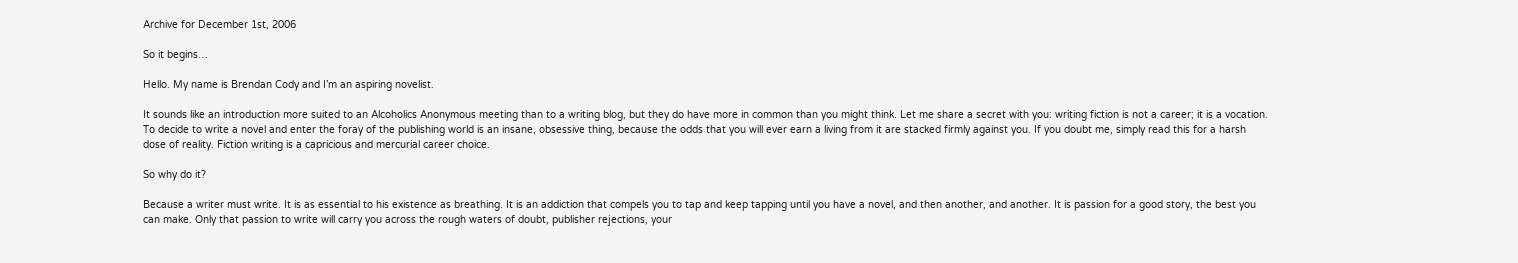Archive for December 1st, 2006

So it begins…

Hello. My name is Brendan Cody and I’m an aspiring novelist.

It sounds like an introduction more suited to an Alcoholics Anonymous meeting than to a writing blog, but they do have more in common than you might think. Let me share a secret with you: writing fiction is not a career; it is a vocation. To decide to write a novel and enter the foray of the publishing world is an insane, obsessive thing, because the odds that you will ever earn a living from it are stacked firmly against you. If you doubt me, simply read this for a harsh dose of reality. Fiction writing is a capricious and mercurial career choice.

So why do it?

Because a writer must write. It is as essential to his existence as breathing. It is an addiction that compels you to tap and keep tapping until you have a novel, and then another, and another. It is passion for a good story, the best you can make. Only that passion to write will carry you across the rough waters of doubt, publisher rejections, your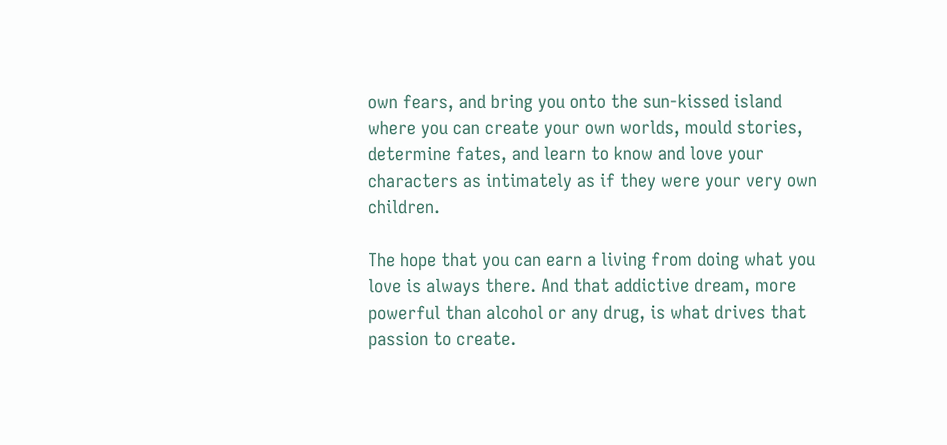own fears, and bring you onto the sun-kissed island where you can create your own worlds, mould stories, determine fates, and learn to know and love your characters as intimately as if they were your very own children.

The hope that you can earn a living from doing what you love is always there. And that addictive dream, more powerful than alcohol or any drug, is what drives that passion to create.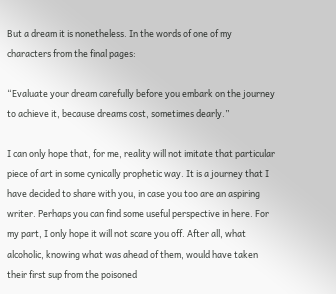But a dream it is nonetheless. In the words of one of my characters from the final pages:

“Evaluate your dream carefully before you embark on the journey to achieve it, because dreams cost, sometimes dearly.”

I can only hope that, for me, reality will not imitate that particular piece of art in some cynically prophetic way. It is a journey that I have decided to share with you, in case you too are an aspiring writer. Perhaps you can find some useful perspective in here. For my part, I only hope it will not scare you off. After all, what alcoholic, knowing what was ahead of them, would have taken their first sup from the poisoned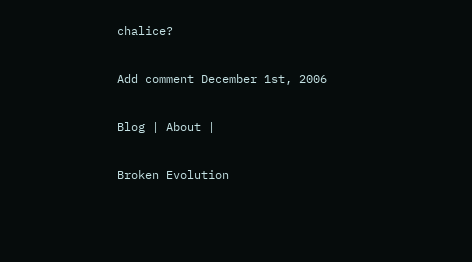chalice?

Add comment December 1st, 2006

Blog | About |

Broken Evolution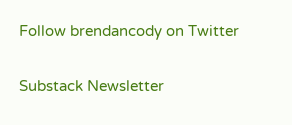Follow brendancody on Twitter

Substack Newsletter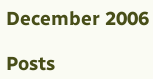December 2006

Posts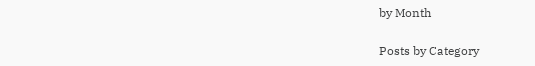by Month

Posts by Category